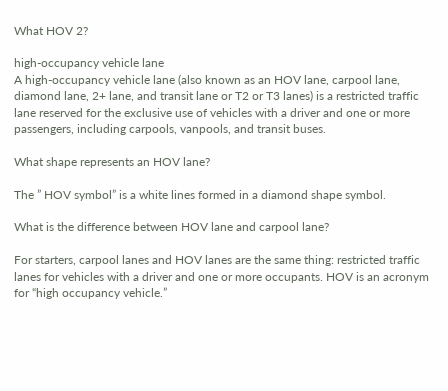What HOV 2?

high-occupancy vehicle lane
A high-occupancy vehicle lane (also known as an HOV lane, carpool lane, diamond lane, 2+ lane, and transit lane or T2 or T3 lanes) is a restricted traffic lane reserved for the exclusive use of vehicles with a driver and one or more passengers, including carpools, vanpools, and transit buses.

What shape represents an HOV lane?

The ” HOV symbol” is a white lines formed in a diamond shape symbol.

What is the difference between HOV lane and carpool lane?

For starters, carpool lanes and HOV lanes are the same thing: restricted traffic lanes for vehicles with a driver and one or more occupants. HOV is an acronym for “high occupancy vehicle.”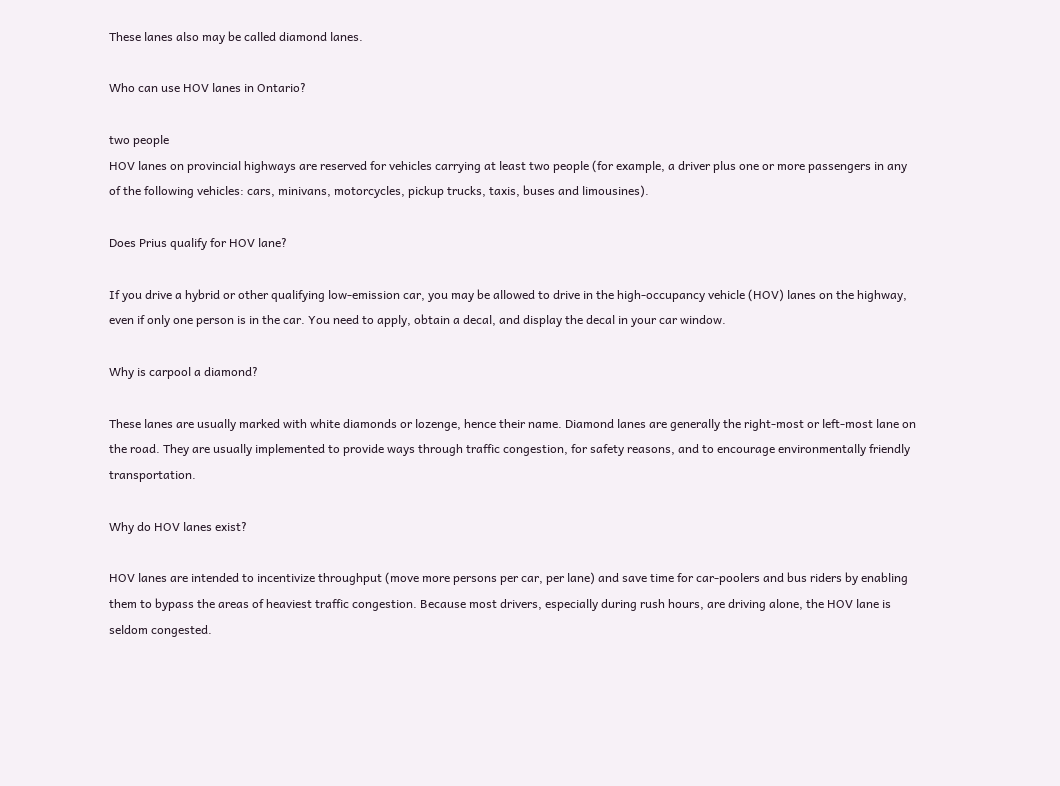These lanes also may be called diamond lanes.

Who can use HOV lanes in Ontario?

two people
HOV lanes on provincial highways are reserved for vehicles carrying at least two people (for example, a driver plus one or more passengers in any of the following vehicles: cars, minivans, motorcycles, pickup trucks, taxis, buses and limousines).

Does Prius qualify for HOV lane?

If you drive a hybrid or other qualifying low-emission car, you may be allowed to drive in the high-occupancy vehicle (HOV) lanes on the highway, even if only one person is in the car. You need to apply, obtain a decal, and display the decal in your car window.

Why is carpool a diamond?

These lanes are usually marked with white diamonds or lozenge, hence their name. Diamond lanes are generally the right-most or left-most lane on the road. They are usually implemented to provide ways through traffic congestion, for safety reasons, and to encourage environmentally friendly transportation.

Why do HOV lanes exist?

HOV lanes are intended to incentivize throughput (move more persons per car, per lane) and save time for car-poolers and bus riders by enabling them to bypass the areas of heaviest traffic congestion. Because most drivers, especially during rush hours, are driving alone, the HOV lane is seldom congested.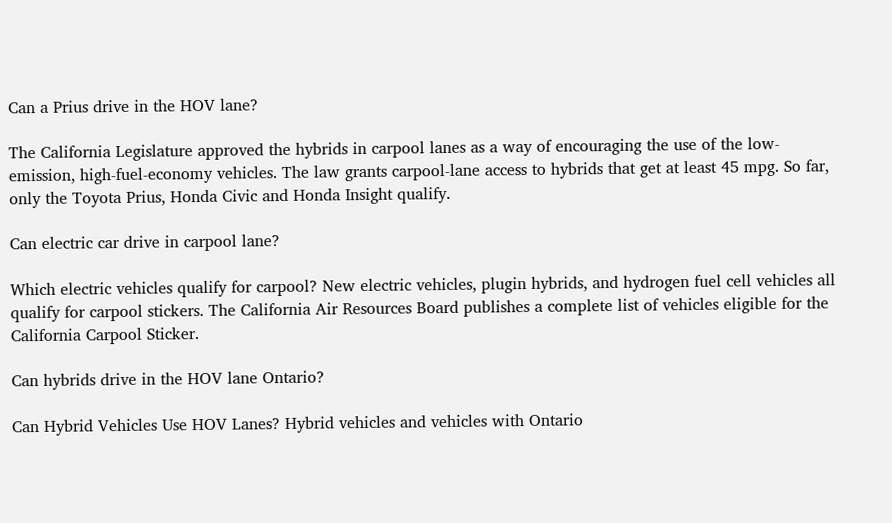Can a Prius drive in the HOV lane?

The California Legislature approved the hybrids in carpool lanes as a way of encouraging the use of the low-emission, high-fuel-economy vehicles. The law grants carpool-lane access to hybrids that get at least 45 mpg. So far, only the Toyota Prius, Honda Civic and Honda Insight qualify.

Can electric car drive in carpool lane?

Which electric vehicles qualify for carpool? New electric vehicles, plugin hybrids, and hydrogen fuel cell vehicles all qualify for carpool stickers. The California Air Resources Board publishes a complete list of vehicles eligible for the California Carpool Sticker.

Can hybrids drive in the HOV lane Ontario?

Can Hybrid Vehicles Use HOV Lanes? Hybrid vehicles and vehicles with Ontario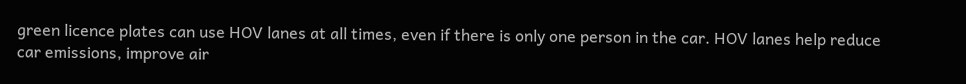green licence plates can use HOV lanes at all times, even if there is only one person in the car. HOV lanes help reduce car emissions, improve air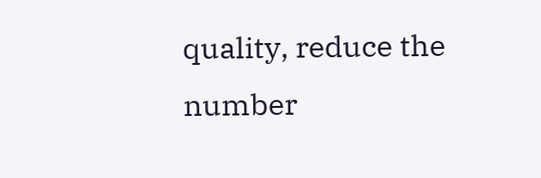quality, reduce the number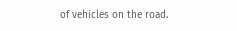of vehicles on the road.